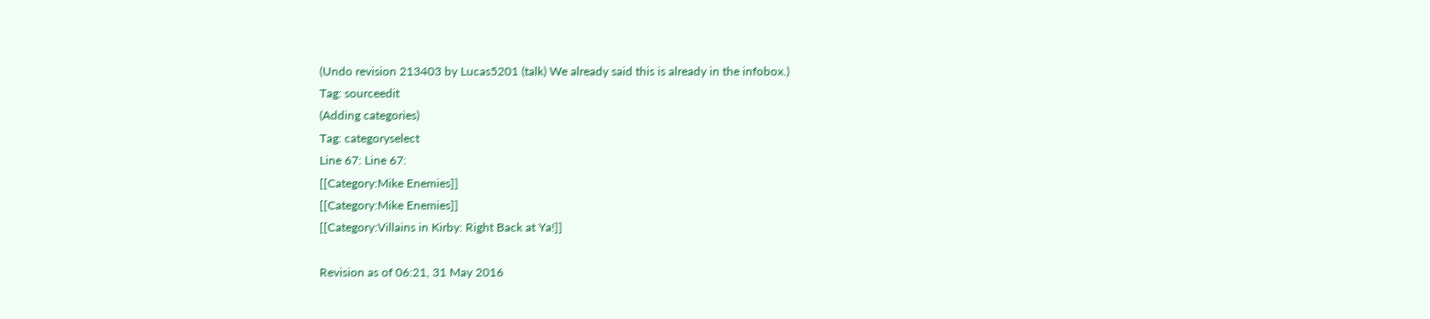(Undo revision 213403 by Lucas5201 (talk) We already said this is already in the infobox.)
Tag: sourceedit
(Adding categories)
Tag: categoryselect
Line 67: Line 67:
[[Category:Mike Enemies]]
[[Category:Mike Enemies]]
[[Category:Villains in Kirby: Right Back at Ya!]]

Revision as of 06:21, 31 May 2016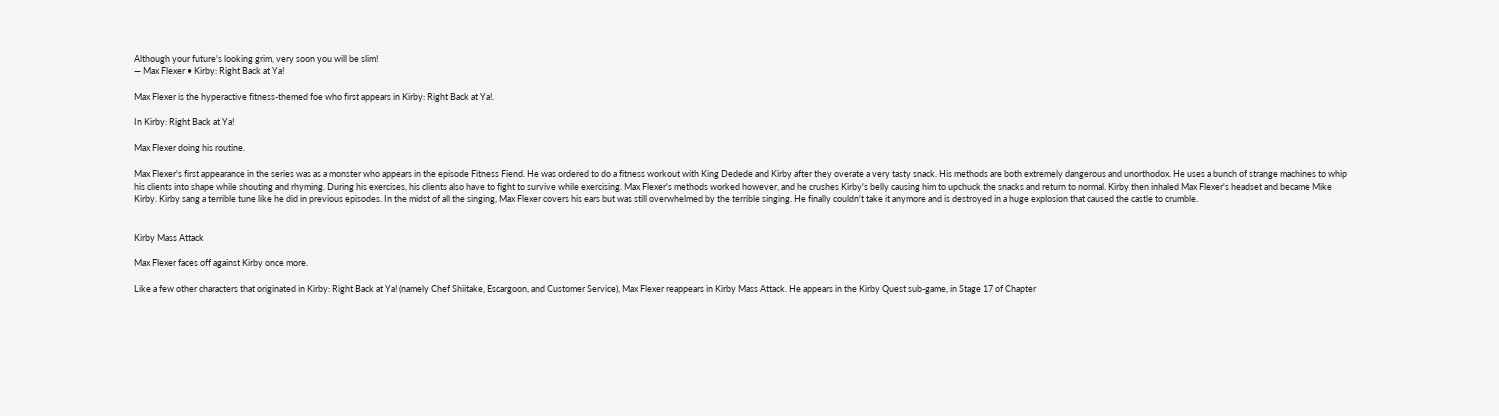Although your future's looking grim, very soon you will be slim!
— Max Flexer • Kirby: Right Back at Ya!

Max Flexer is the hyperactive fitness-themed foe who first appears in Kirby: Right Back at Ya!.

In Kirby: Right Back at Ya!

Max Flexer doing his routine.

Max Flexer's first appearance in the series was as a monster who appears in the episode Fitness Fiend. He was ordered to do a fitness workout with King Dedede and Kirby after they overate a very tasty snack. His methods are both extremely dangerous and unorthodox. He uses a bunch of strange machines to whip his clients into shape while shouting and rhyming. During his exercises, his clients also have to fight to survive while exercising. Max Flexer's methods worked however, and he crushes Kirby's belly causing him to upchuck the snacks and return to normal. Kirby then inhaled Max Flexer's headset and became Mike Kirby. Kirby sang a terrible tune like he did in previous episodes. In the midst of all the singing, Max Flexer covers his ears but was still overwhelmed by the terrible singing. He finally couldn't take it anymore and is destroyed in a huge explosion that caused the castle to crumble.


Kirby Mass Attack

Max Flexer faces off against Kirby once more.

Like a few other characters that originated in Kirby: Right Back at Ya! (namely Chef Shiitake, Escargoon, and Customer Service), Max Flexer reappears in Kirby Mass Attack. He appears in the Kirby Quest sub-game, in Stage 17 of Chapter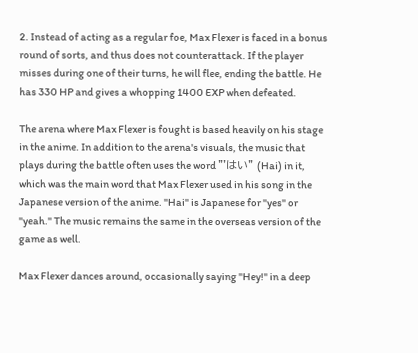2. Instead of acting as a regular foe, Max Flexer is faced in a bonus round of sorts, and thus does not counterattack. If the player misses during one of their turns, he will flee, ending the battle. He has 330 HP and gives a whopping 1400 EXP when defeated.

The arena where Max Flexer is fought is based heavily on his stage in the anime. In addition to the arena's visuals, the music that plays during the battle often uses the word "'はい" (Hai) in it, which was the main word that Max Flexer used in his song in the Japanese version of the anime. "Hai" is Japanese for "yes" or "yeah." The music remains the same in the overseas version of the game as well.

Max Flexer dances around, occasionally saying "Hey!" in a deep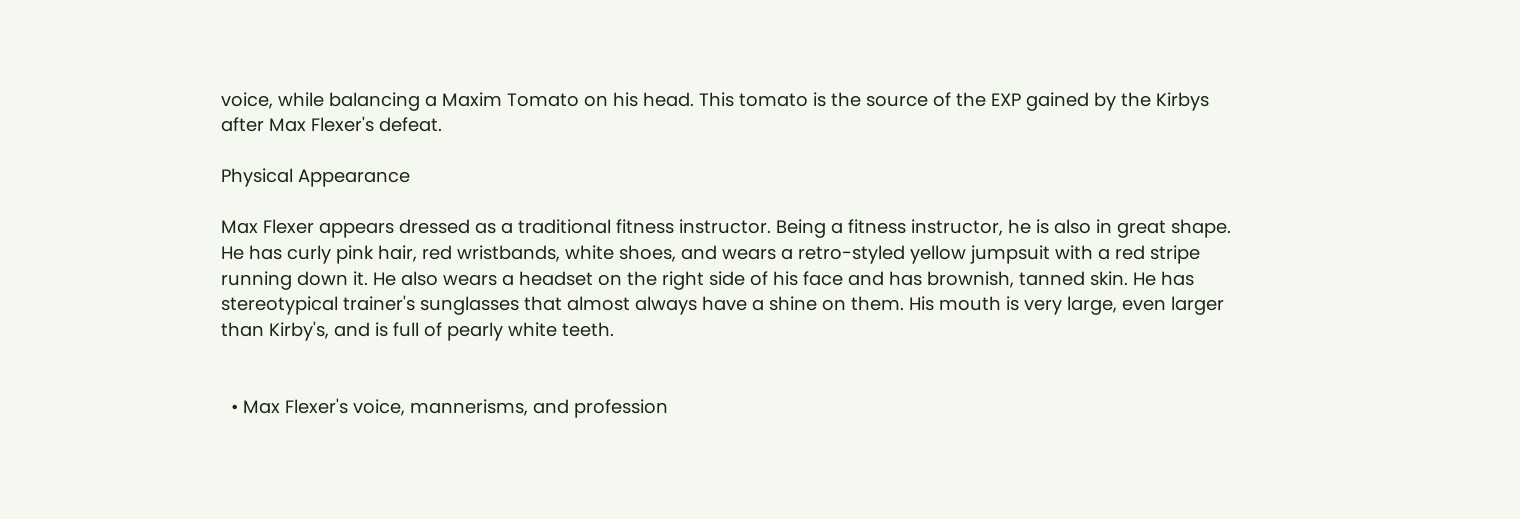voice, while balancing a Maxim Tomato on his head. This tomato is the source of the EXP gained by the Kirbys after Max Flexer's defeat.

Physical Appearance

Max Flexer appears dressed as a traditional fitness instructor. Being a fitness instructor, he is also in great shape. He has curly pink hair, red wristbands, white shoes, and wears a retro-styled yellow jumpsuit with a red stripe running down it. He also wears a headset on the right side of his face and has brownish, tanned skin. He has stereotypical trainer's sunglasses that almost always have a shine on them. His mouth is very large, even larger than Kirby's, and is full of pearly white teeth.


  • Max Flexer's voice, mannerisms, and profession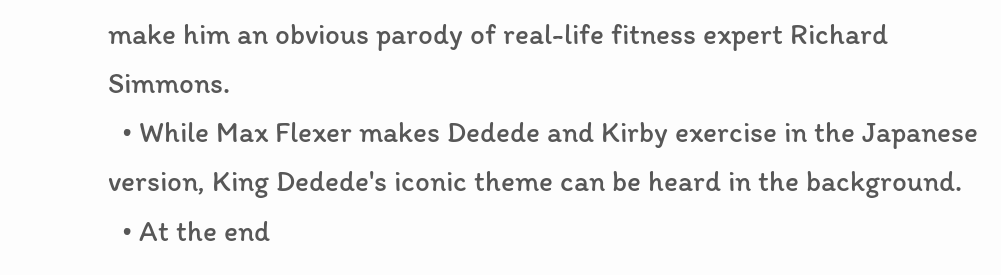make him an obvious parody of real-life fitness expert Richard Simmons.
  • While Max Flexer makes Dedede and Kirby exercise in the Japanese version, King Dedede's iconic theme can be heard in the background.
  • At the end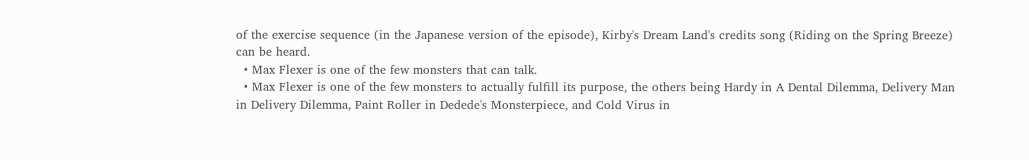of the exercise sequence (in the Japanese version of the episode), Kirby's Dream Land's credits song (Riding on the Spring Breeze) can be heard.
  • Max Flexer is one of the few monsters that can talk.
  • Max Flexer is one of the few monsters to actually fulfill its purpose, the others being Hardy in A Dental Dilemma, Delivery Man in Delivery Dilemma, Paint Roller in Dedede's Monsterpiece, and Cold Virus in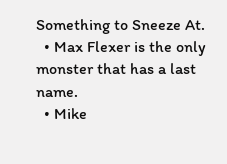Something to Sneeze At.
  • Max Flexer is the only monster that has a last name.
  • Mike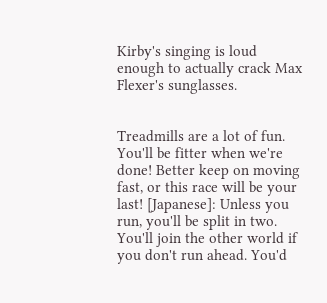Kirby's singing is loud enough to actually crack Max Flexer's sunglasses.


Treadmills are a lot of fun. You'll be fitter when we're done! Better keep on moving fast, or this race will be your last! [Japanese]: Unless you run, you'll be split in two. You'll join the other world if you don't run ahead. You'd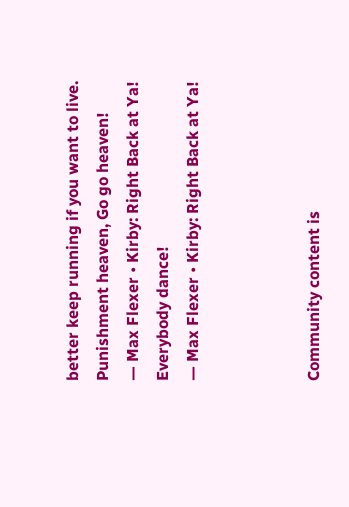better keep running if you want to live. Punishment heaven, Go go heaven!
— Max Flexer • Kirby: Right Back at Ya!
Everybody dance!
— Max Flexer • Kirby: Right Back at Ya!



Community content is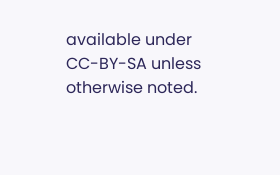available under CC-BY-SA unless otherwise noted.